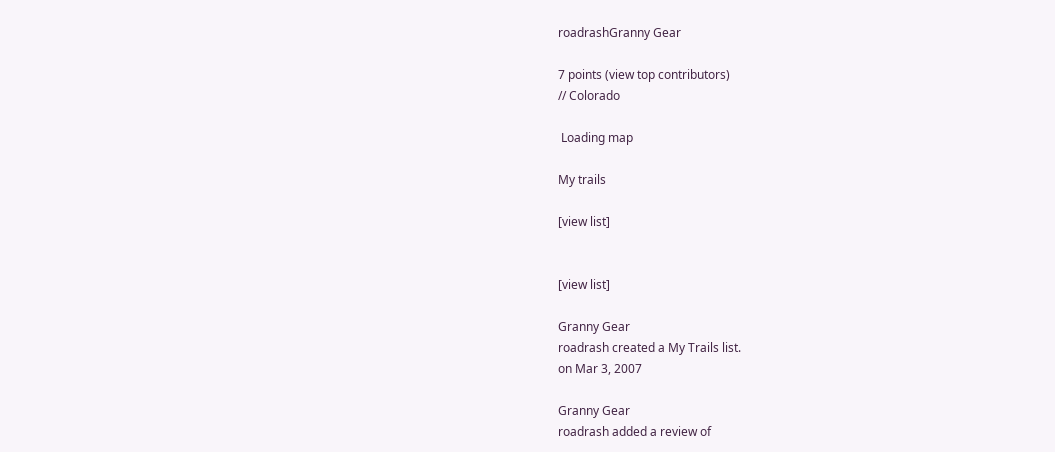roadrashGranny Gear

7 points (view top contributors)
// Colorado

 Loading map

My trails

[view list]


[view list]

Granny Gear
roadrash created a My Trails list.
on Mar 3, 2007

Granny Gear
roadrash added a review of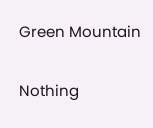Green Mountain

Nothing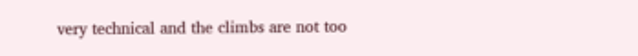very technical and the climbs are not too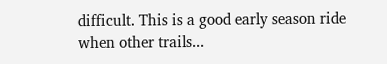difficult. This is a good early season ride when other trails...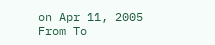on Apr 11, 2005
From To